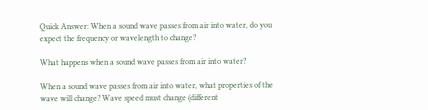Quick Answer: When a sound wave passes from air into water, do you expect the frequency or wavelength to change?

What happens when a sound wave passes from air into water?

When a sound wave passes from air into water, what properties of the wave will change? Wave speed must change (different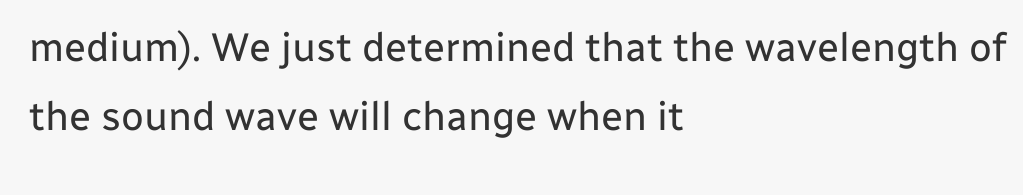medium). We just determined that the wavelength of the sound wave will change when it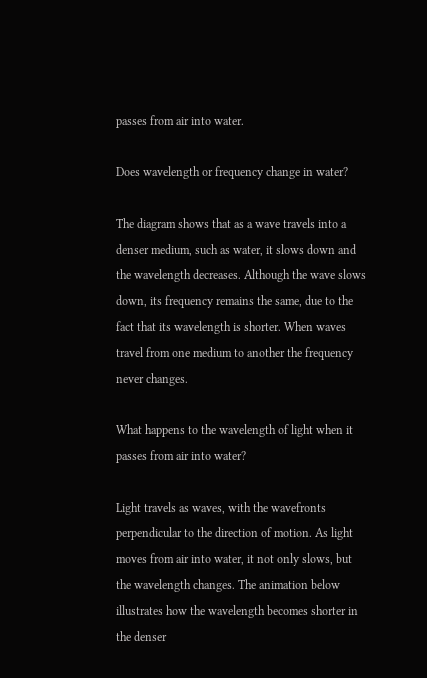passes from air into water.

Does wavelength or frequency change in water?

The diagram shows that as a wave travels into a denser medium, such as water, it slows down and the wavelength decreases. Although the wave slows down, its frequency remains the same, due to the fact that its wavelength is shorter. When waves travel from one medium to another the frequency never changes.

What happens to the wavelength of light when it passes from air into water?

Light travels as waves, with the wavefronts perpendicular to the direction of motion. As light moves from air into water, it not only slows, but the wavelength changes. The animation below illustrates how the wavelength becomes shorter in the denser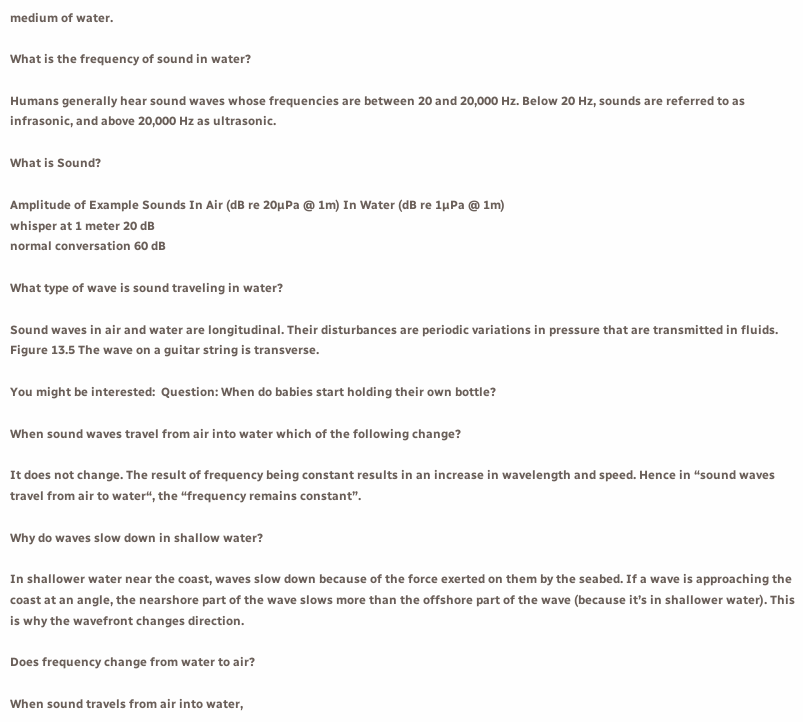medium of water.

What is the frequency of sound in water?

Humans generally hear sound waves whose frequencies are between 20 and 20,000 Hz. Below 20 Hz, sounds are referred to as infrasonic, and above 20,000 Hz as ultrasonic.

What is Sound?

Amplitude of Example Sounds In Air (dB re 20µPa @ 1m) In Water (dB re 1µPa @ 1m)
whisper at 1 meter 20 dB
normal conversation 60 dB

What type of wave is sound traveling in water?

Sound waves in air and water are longitudinal. Their disturbances are periodic variations in pressure that are transmitted in fluids. Figure 13.5 The wave on a guitar string is transverse.

You might be interested:  Question: When do babies start holding their own bottle?

When sound waves travel from air into water which of the following change?

It does not change. The result of frequency being constant results in an increase in wavelength and speed. Hence in “sound waves travel from air to water“, the “frequency remains constant”.

Why do waves slow down in shallow water?

In shallower water near the coast, waves slow down because of the force exerted on them by the seabed. If a wave is approaching the coast at an angle, the nearshore part of the wave slows more than the offshore part of the wave (because it’s in shallower water). This is why the wavefront changes direction.

Does frequency change from water to air?

When sound travels from air into water,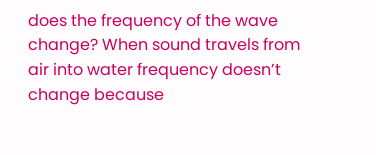does the frequency of the wave change? When sound travels from air into water frequency doesn’t change because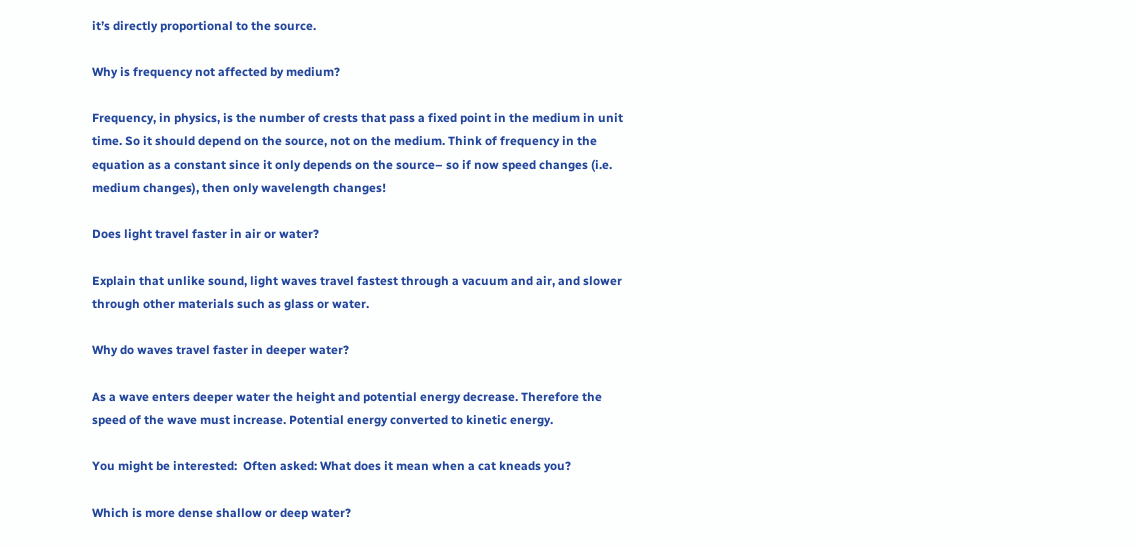it’s directly proportional to the source.

Why is frequency not affected by medium?

Frequency, in physics, is the number of crests that pass a fixed point in the medium in unit time. So it should depend on the source, not on the medium. Think of frequency in the equation as a constant since it only depends on the source– so if now speed changes (i.e. medium changes), then only wavelength changes!

Does light travel faster in air or water?

Explain that unlike sound, light waves travel fastest through a vacuum and air, and slower through other materials such as glass or water.

Why do waves travel faster in deeper water?

As a wave enters deeper water the height and potential energy decrease. Therefore the speed of the wave must increase. Potential energy converted to kinetic energy.

You might be interested:  Often asked: What does it mean when a cat kneads you?

Which is more dense shallow or deep water?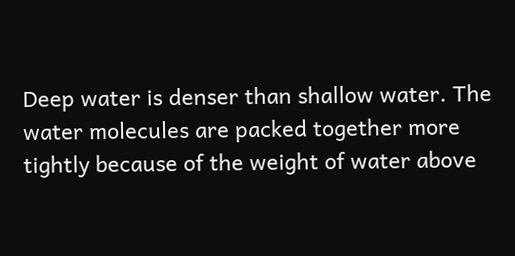Deep water is denser than shallow water. The water molecules are packed together more tightly because of the weight of water above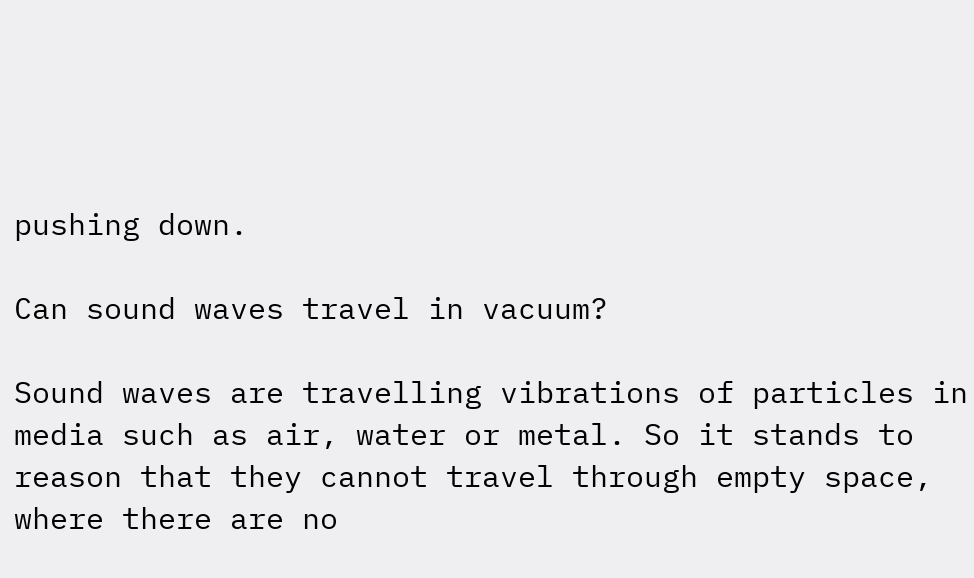pushing down.

Can sound waves travel in vacuum?

Sound waves are travelling vibrations of particles in media such as air, water or metal. So it stands to reason that they cannot travel through empty space, where there are no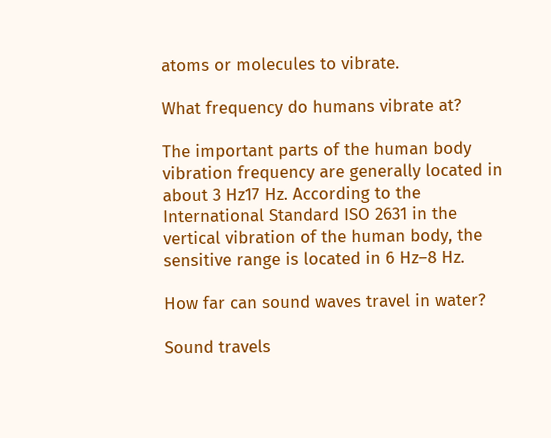atoms or molecules to vibrate.

What frequency do humans vibrate at?

The important parts of the human body vibration frequency are generally located in about 3 Hz17 Hz. According to the International Standard ISO 2631 in the vertical vibration of the human body, the sensitive range is located in 6 Hz–8 Hz.

How far can sound waves travel in water?

Sound travels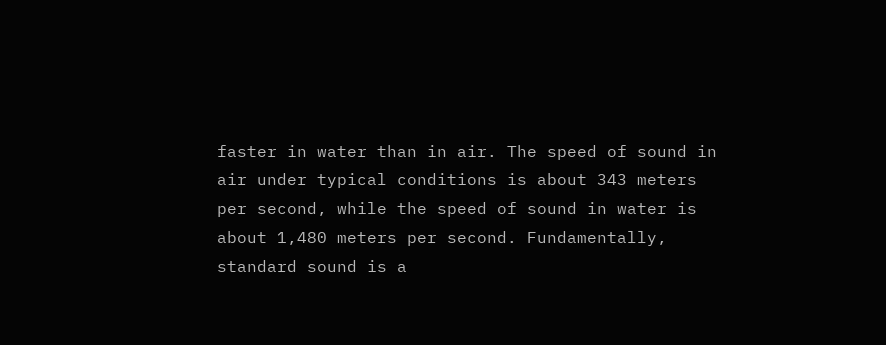faster in water than in air. The speed of sound in air under typical conditions is about 343 meters per second, while the speed of sound in water is about 1,480 meters per second. Fundamentally, standard sound is a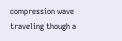compression wave traveling though a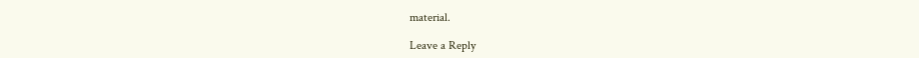material.

Leave a Reply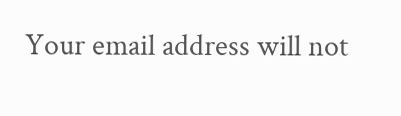Your email address will not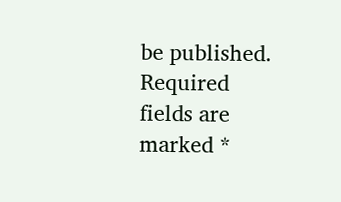be published. Required fields are marked *